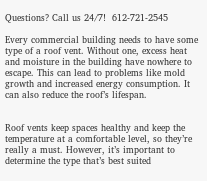Questions? Call us 24/7!  612-721-2545

Every commercial building needs to have some type of a roof vent. Without one, excess heat and moisture in the building have nowhere to escape. This can lead to problems like mold growth and increased energy consumption. It can also reduce the roof’s lifespan.


Roof vents keep spaces healthy and keep the temperature at a comfortable level, so they’re really a must. However, it’s important to determine the type that’s best suited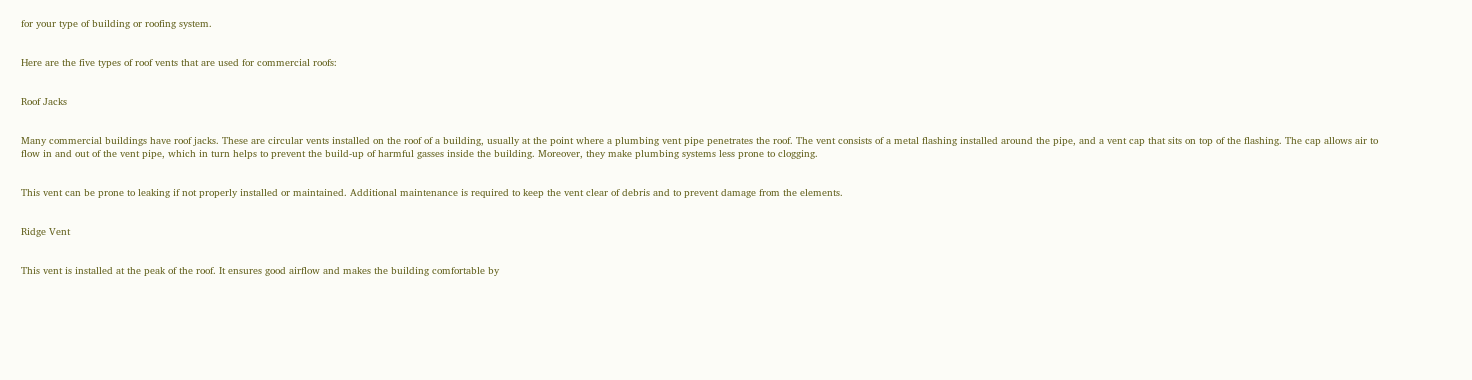for your type of building or roofing system.


Here are the five types of roof vents that are used for commercial roofs:


Roof Jacks


Many commercial buildings have roof jacks. These are circular vents installed on the roof of a building, usually at the point where a plumbing vent pipe penetrates the roof. The vent consists of a metal flashing installed around the pipe, and a vent cap that sits on top of the flashing. The cap allows air to flow in and out of the vent pipe, which in turn helps to prevent the build-up of harmful gasses inside the building. Moreover, they make plumbing systems less prone to clogging.


This vent can be prone to leaking if not properly installed or maintained. Additional maintenance is required to keep the vent clear of debris and to prevent damage from the elements.


Ridge Vent


This vent is installed at the peak of the roof. It ensures good airflow and makes the building comfortable by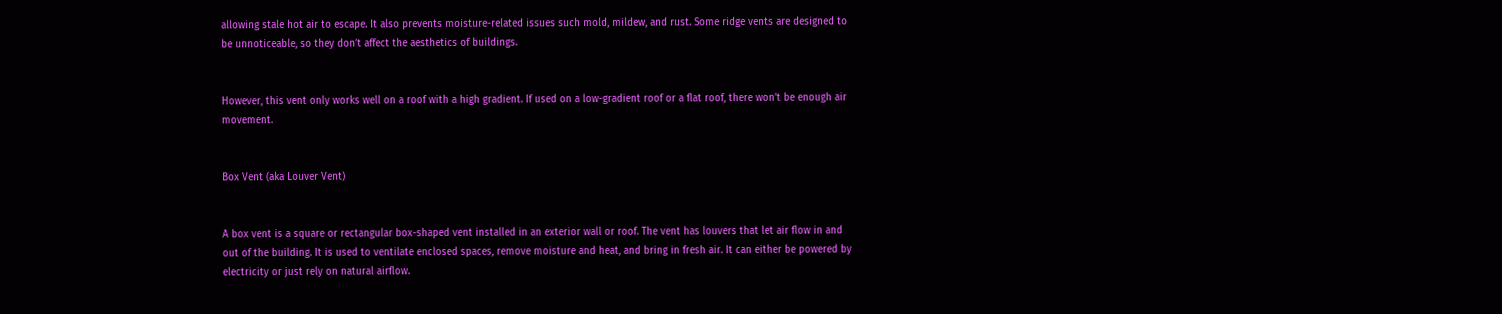allowing stale hot air to escape. It also prevents moisture-related issues such mold, mildew, and rust. Some ridge vents are designed to be unnoticeable, so they don’t affect the aesthetics of buildings.


However, this vent only works well on a roof with a high gradient. If used on a low-gradient roof or a flat roof, there won’t be enough air movement.


Box Vent (aka Louver Vent)


A box vent is a square or rectangular box-shaped vent installed in an exterior wall or roof. The vent has louvers that let air flow in and out of the building. It is used to ventilate enclosed spaces, remove moisture and heat, and bring in fresh air. It can either be powered by electricity or just rely on natural airflow.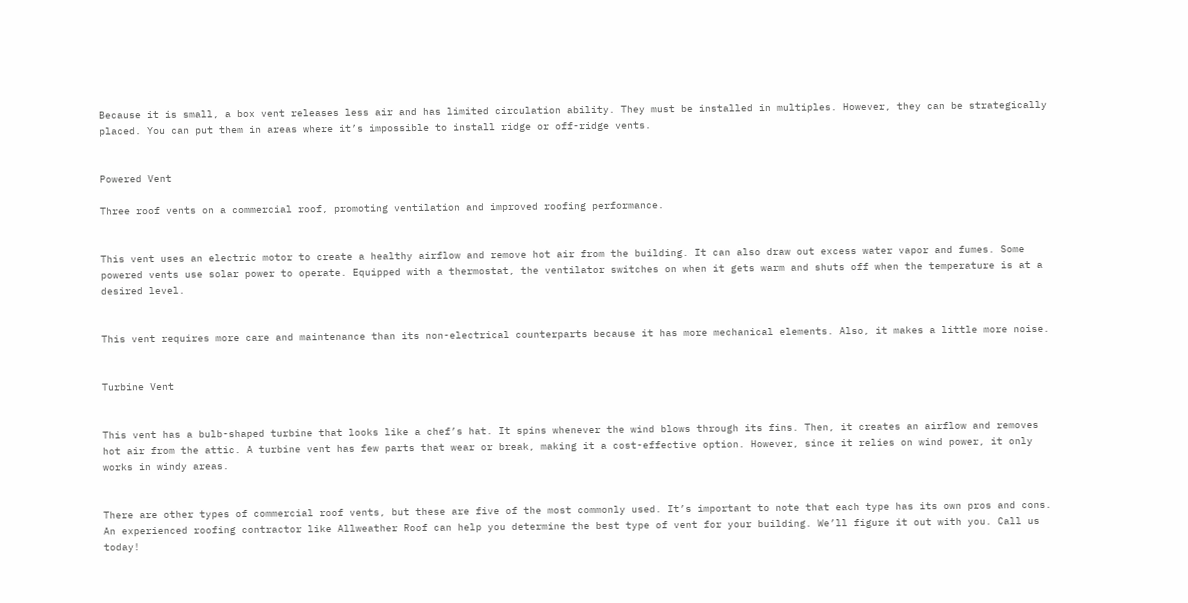Because it is small, a box vent releases less air and has limited circulation ability. They must be installed in multiples. However, they can be strategically placed. You can put them in areas where it’s impossible to install ridge or off-ridge vents.


Powered Vent

Three roof vents on a commercial roof, promoting ventilation and improved roofing performance.


This vent uses an electric motor to create a healthy airflow and remove hot air from the building. It can also draw out excess water vapor and fumes. Some powered vents use solar power to operate. Equipped with a thermostat, the ventilator switches on when it gets warm and shuts off when the temperature is at a desired level.


This vent requires more care and maintenance than its non-electrical counterparts because it has more mechanical elements. Also, it makes a little more noise.


Turbine Vent


This vent has a bulb-shaped turbine that looks like a chef’s hat. It spins whenever the wind blows through its fins. Then, it creates an airflow and removes hot air from the attic. A turbine vent has few parts that wear or break, making it a cost-effective option. However, since it relies on wind power, it only works in windy areas.


There are other types of commercial roof vents, but these are five of the most commonly used. It’s important to note that each type has its own pros and cons. An experienced roofing contractor like Allweather Roof can help you determine the best type of vent for your building. We’ll figure it out with you. Call us today!